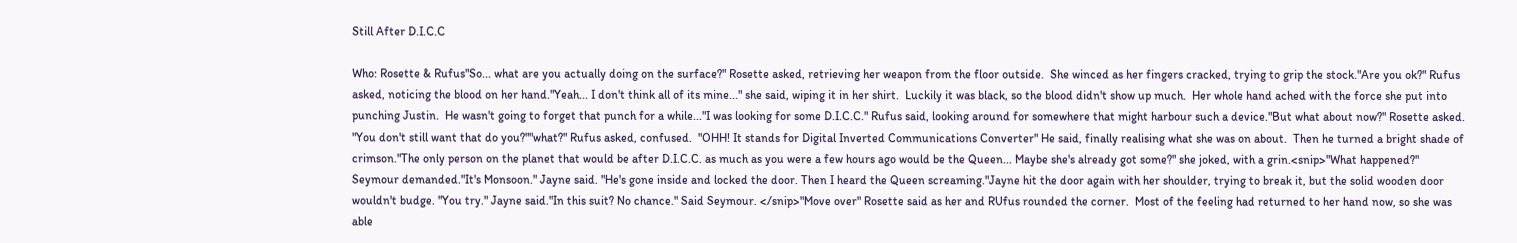Still After D.I.C.C

Who: Rosette & Rufus"So... what are you actually doing on the surface?" Rosette asked, retrieving her weapon from the floor outside.  She winced as her fingers cracked, trying to grip the stock."Are you ok?" Rufus asked, noticing the blood on her hand."Yeah... I don't think all of its mine..." she said, wiping it in her shirt.  Luckily it was black, so the blood didn't show up much.  Her whole hand ached with the force she put into punching Justin.  He wasn't going to forget that punch for a while..."I was looking for some D.I.C.C." Rufus said, looking around for somewhere that might harbour such a device."But what about now?" Rosette asked.  "You don't still want that do you?""what?" Rufus asked, confused.  "OHH! It stands for Digital Inverted Communications Converter" He said, finally realising what she was on about.  Then he turned a bright shade of crimson."The only person on the planet that would be after D.I.C.C. as much as you were a few hours ago would be the Queen... Maybe she's already got some?" she joked, with a grin.<snip>"What happened?" Seymour demanded."It's Monsoon." Jayne said. "He's gone inside and locked the door. Then I heard the Queen screaming."Jayne hit the door again with her shoulder, trying to break it, but the solid wooden door wouldn't budge. "You try." Jayne said."In this suit? No chance." Said Seymour. </snip>"Move over" Rosette said as her and RUfus rounded the corner.  Most of the feeling had returned to her hand now, so she was able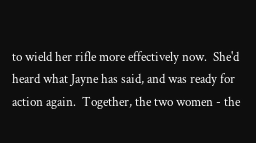to wield her rifle more effectively now.  She'd heard what Jayne has said, and was ready for action again.  Together, the two women - the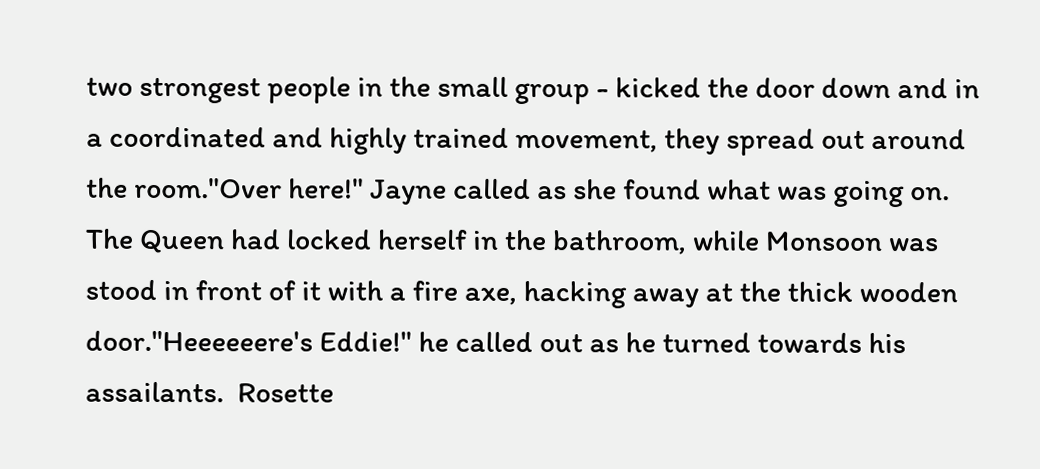two strongest people in the small group - kicked the door down and in a coordinated and highly trained movement, they spread out around the room."Over here!" Jayne called as she found what was going on.  The Queen had locked herself in the bathroom, while Monsoon was stood in front of it with a fire axe, hacking away at the thick wooden door."Heeeeeere's Eddie!" he called out as he turned towards his assailants.  Rosette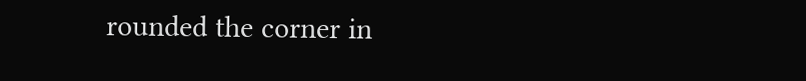rounded the corner in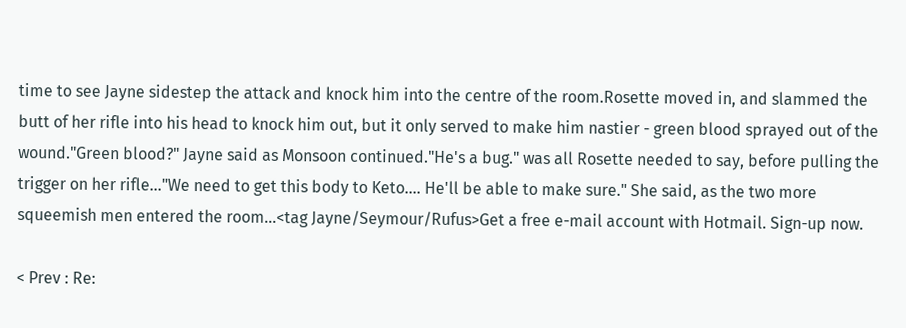time to see Jayne sidestep the attack and knock him into the centre of the room.Rosette moved in, and slammed the butt of her rifle into his head to knock him out, but it only served to make him nastier - green blood sprayed out of the wound."Green blood?" Jayne said as Monsoon continued."He's a bug." was all Rosette needed to say, before pulling the trigger on her rifle..."We need to get this body to Keto.... He'll be able to make sure." She said, as the two more squeemish men entered the room...<tag Jayne/Seymour/Rufus>Get a free e-mail account with Hotmail. Sign-up now.

< Prev : Re: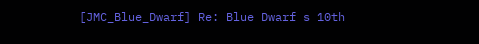[JMC_Blue_Dwarf] Re: Blue Dwarf s 10th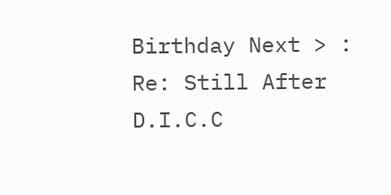Birthday Next > : Re: Still After D.I.C.C